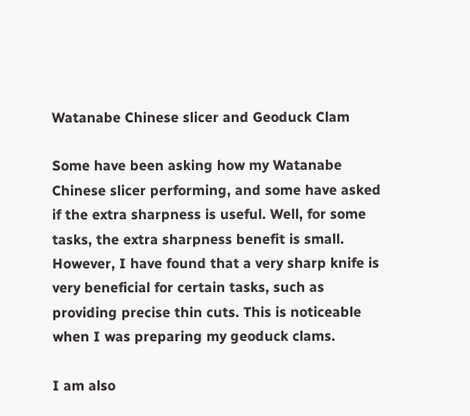Watanabe Chinese slicer and Geoduck Clam

Some have been asking how my Watanabe Chinese slicer performing, and some have asked if the extra sharpness is useful. Well, for some tasks, the extra sharpness benefit is small. However, I have found that a very sharp knife is very beneficial for certain tasks, such as providing precise thin cuts. This is noticeable when I was preparing my geoduck clams.

I am also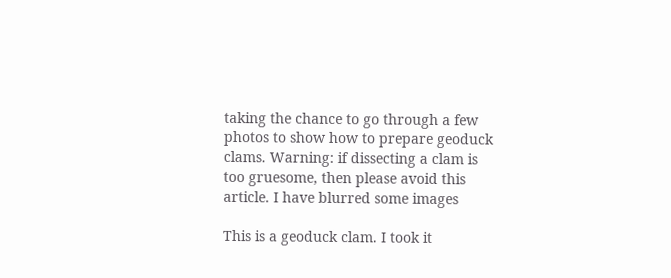taking the chance to go through a few photos to show how to prepare geoduck clams. Warning: if dissecting a clam is too gruesome, then please avoid this article. I have blurred some images

This is a geoduck clam. I took it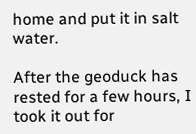home and put it in salt water.

After the geoduck has rested for a few hours, I took it out for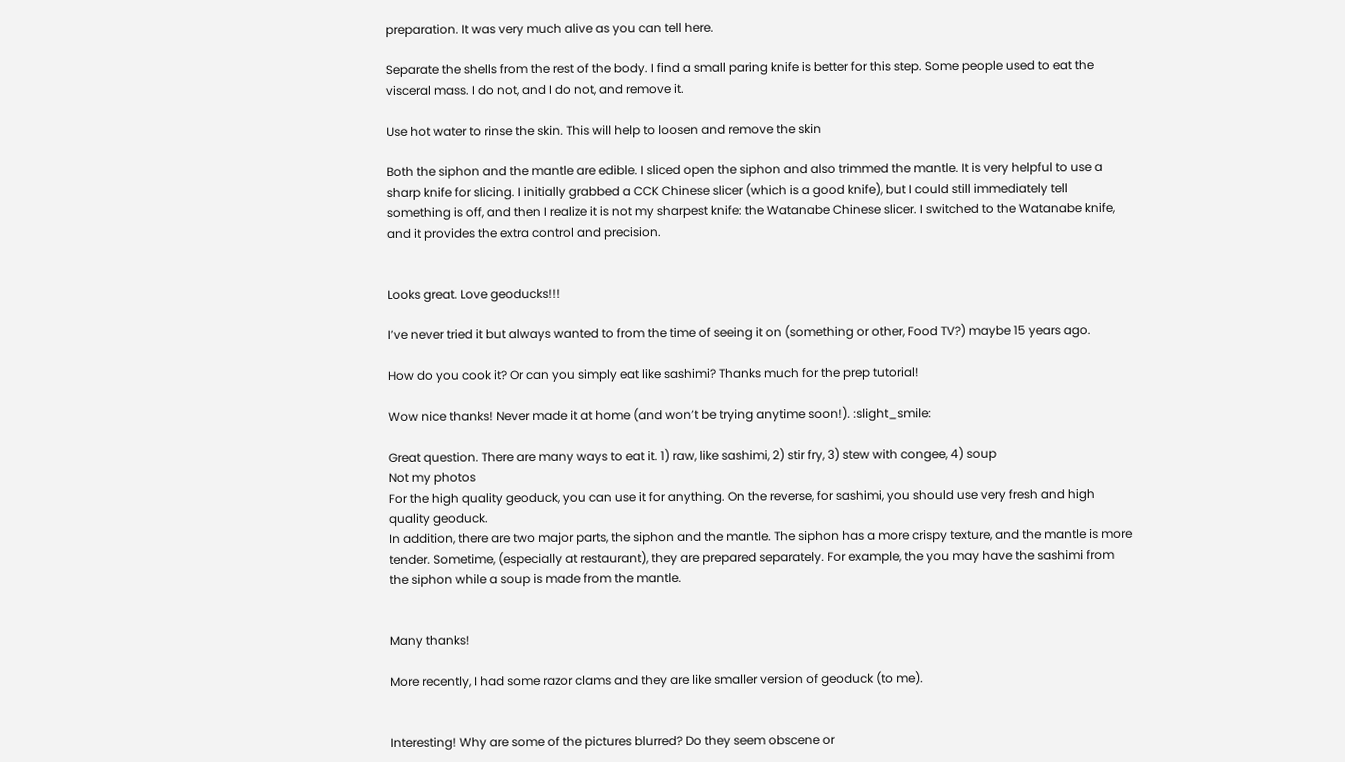preparation. It was very much alive as you can tell here.

Separate the shells from the rest of the body. I find a small paring knife is better for this step. Some people used to eat the visceral mass. I do not, and I do not, and remove it.

Use hot water to rinse the skin. This will help to loosen and remove the skin

Both the siphon and the mantle are edible. I sliced open the siphon and also trimmed the mantle. It is very helpful to use a sharp knife for slicing. I initially grabbed a CCK Chinese slicer (which is a good knife), but I could still immediately tell something is off, and then I realize it is not my sharpest knife: the Watanabe Chinese slicer. I switched to the Watanabe knife, and it provides the extra control and precision.


Looks great. Love geoducks!!!

I’ve never tried it but always wanted to from the time of seeing it on (something or other, Food TV?) maybe 15 years ago.

How do you cook it? Or can you simply eat like sashimi? Thanks much for the prep tutorial!

Wow nice thanks! Never made it at home (and won’t be trying anytime soon!). :slight_smile:

Great question. There are many ways to eat it. 1) raw, like sashimi, 2) stir fry, 3) stew with congee, 4) soup
Not my photos
For the high quality geoduck, you can use it for anything. On the reverse, for sashimi, you should use very fresh and high quality geoduck.
In addition, there are two major parts, the siphon and the mantle. The siphon has a more crispy texture, and the mantle is more tender. Sometime, (especially at restaurant), they are prepared separately. For example, the you may have the sashimi from the siphon while a soup is made from the mantle.


Many thanks!

More recently, I had some razor clams and they are like smaller version of geoduck (to me).


Interesting! Why are some of the pictures blurred? Do they seem obscene or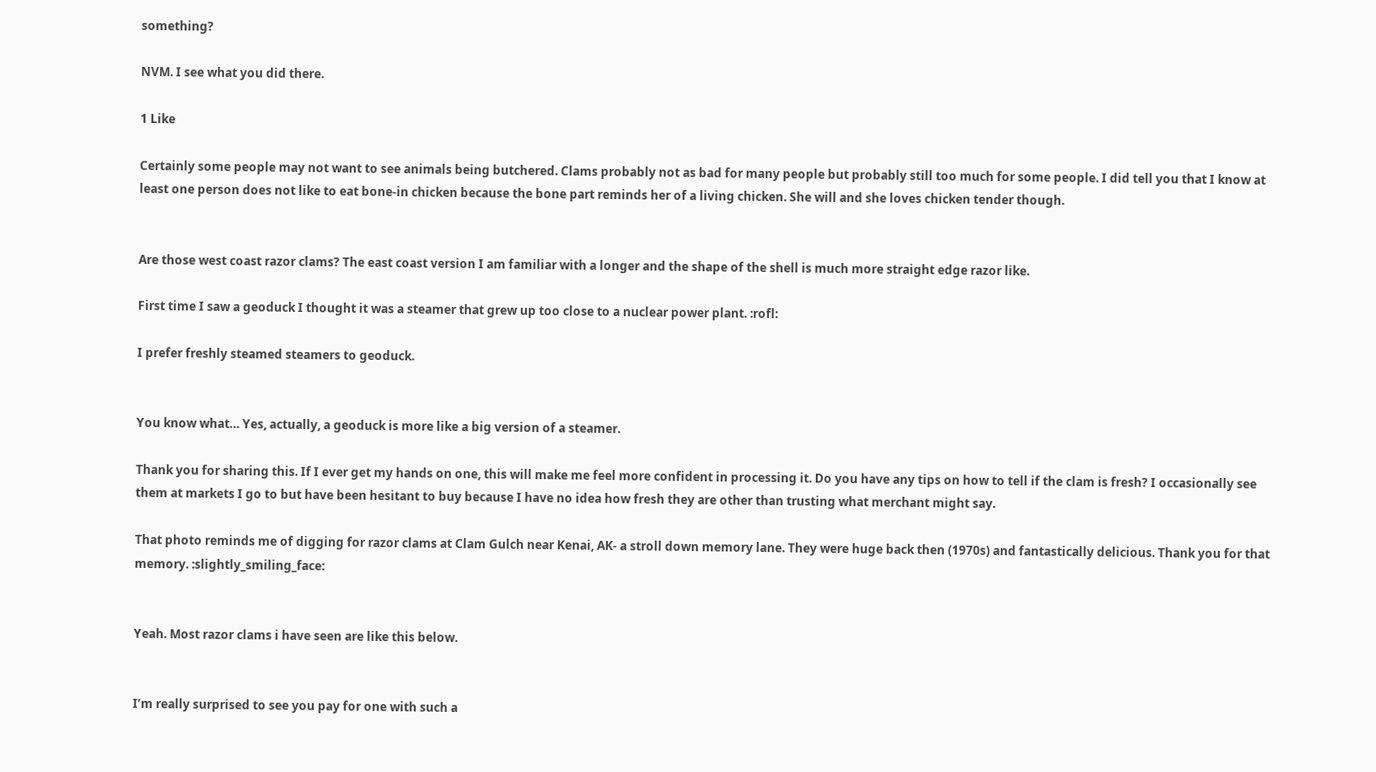something?

NVM. I see what you did there.

1 Like

Certainly some people may not want to see animals being butchered. Clams probably not as bad for many people but probably still too much for some people. I did tell you that I know at least one person does not like to eat bone-in chicken because the bone part reminds her of a living chicken. She will and she loves chicken tender though.


Are those west coast razor clams? The east coast version I am familiar with a longer and the shape of the shell is much more straight edge razor like.

First time I saw a geoduck I thought it was a steamer that grew up too close to a nuclear power plant. :rofl:

I prefer freshly steamed steamers to geoduck.


You know what… Yes, actually, a geoduck is more like a big version of a steamer.

Thank you for sharing this. If I ever get my hands on one, this will make me feel more confident in processing it. Do you have any tips on how to tell if the clam is fresh? I occasionally see them at markets I go to but have been hesitant to buy because I have no idea how fresh they are other than trusting what merchant might say.

That photo reminds me of digging for razor clams at Clam Gulch near Kenai, AK- a stroll down memory lane. They were huge back then (1970s) and fantastically delicious. Thank you for that memory. :slightly_smiling_face:


Yeah. Most razor clams i have seen are like this below.


I’m really surprised to see you pay for one with such a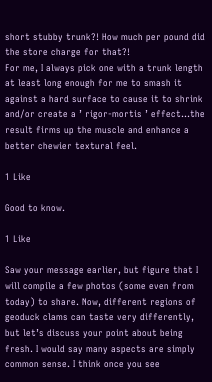short stubby trunk?! How much per pound did the store charge for that?!
For me, I always pick one with a trunk length at least long enough for me to smash it against a hard surface to cause it to shrink and/or create a ’ rigor-mortis ’ effect…the result firms up the muscle and enhance a better chewier textural feel.

1 Like

Good to know.

1 Like

Saw your message earlier, but figure that I will compile a few photos (some even from today) to share. Now, different regions of geoduck clams can taste very differently, but let’s discuss your point about being fresh. I would say many aspects are simply common sense. I think once you see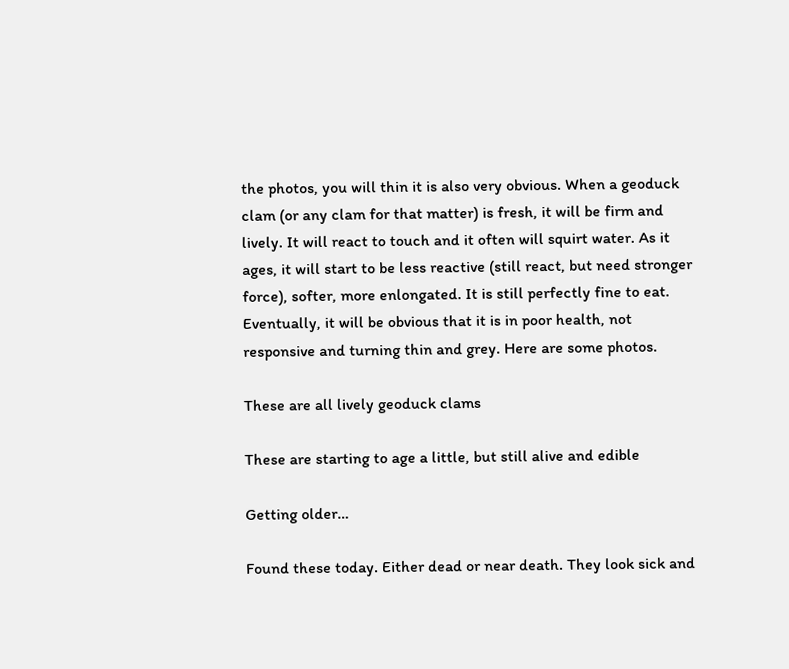the photos, you will thin it is also very obvious. When a geoduck clam (or any clam for that matter) is fresh, it will be firm and lively. It will react to touch and it often will squirt water. As it ages, it will start to be less reactive (still react, but need stronger force), softer, more enlongated. It is still perfectly fine to eat. Eventually, it will be obvious that it is in poor health, not responsive and turning thin and grey. Here are some photos.

These are all lively geoduck clams

These are starting to age a little, but still alive and edible

Getting older…

Found these today. Either dead or near death. They look sick and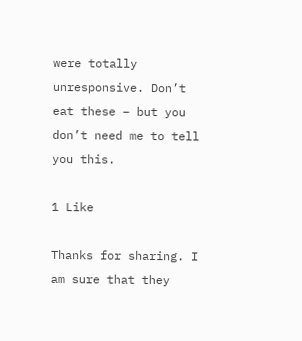were totally unresponsive. Don’t eat these – but you don’t need me to tell you this.

1 Like

Thanks for sharing. I am sure that they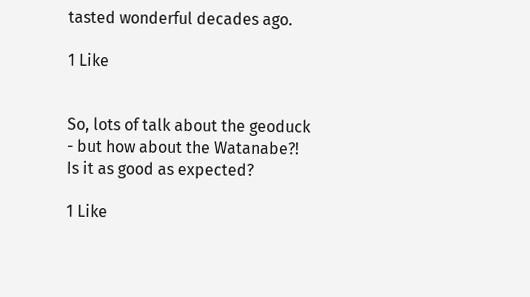tasted wonderful decades ago.

1 Like


So, lots of talk about the geoduck - but how about the Watanabe?! Is it as good as expected?

1 Like